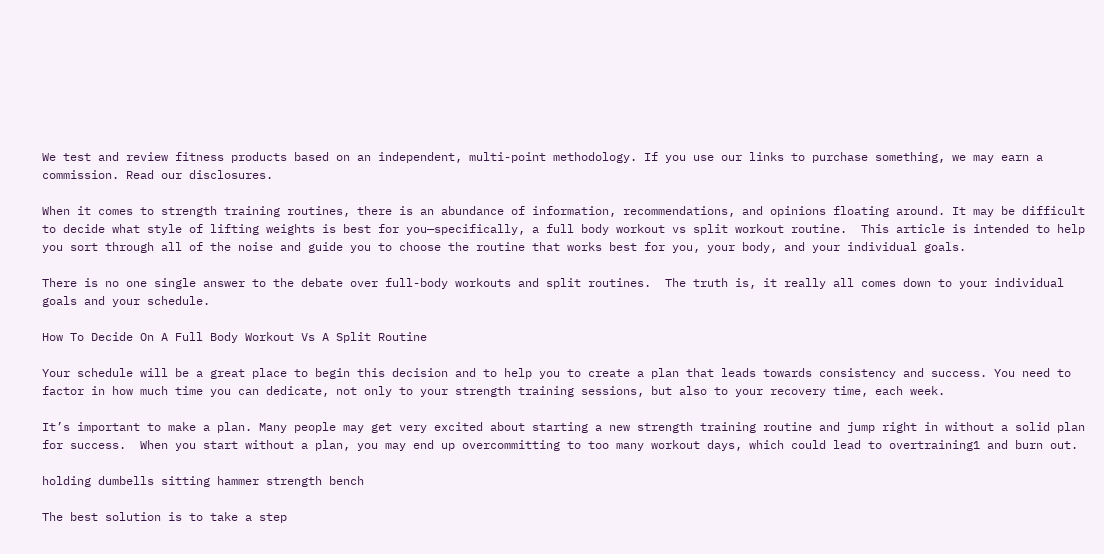We test and review fitness products based on an independent, multi-point methodology. If you use our links to purchase something, we may earn a commission. Read our disclosures.

When it comes to strength training routines, there is an abundance of information, recommendations, and opinions floating around. It may be difficult to decide what style of lifting weights is best for you—specifically, a full body workout vs split workout routine.  This article is intended to help you sort through all of the noise and guide you to choose the routine that works best for you, your body, and your individual goals.

There is no one single answer to the debate over full-body workouts and split routines.  The truth is, it really all comes down to your individual goals and your schedule.

How To Decide On A Full Body Workout Vs A Split Routine

Your schedule will be a great place to begin this decision and to help you to create a plan that leads towards consistency and success. You need to factor in how much time you can dedicate, not only to your strength training sessions, but also to your recovery time, each week.

It’s important to make a plan. Many people may get very excited about starting a new strength training routine and jump right in without a solid plan for success.  When you start without a plan, you may end up overcommitting to too many workout days, which could lead to overtraining1 and burn out.

holding dumbells sitting hammer strength bench

The best solution is to take a step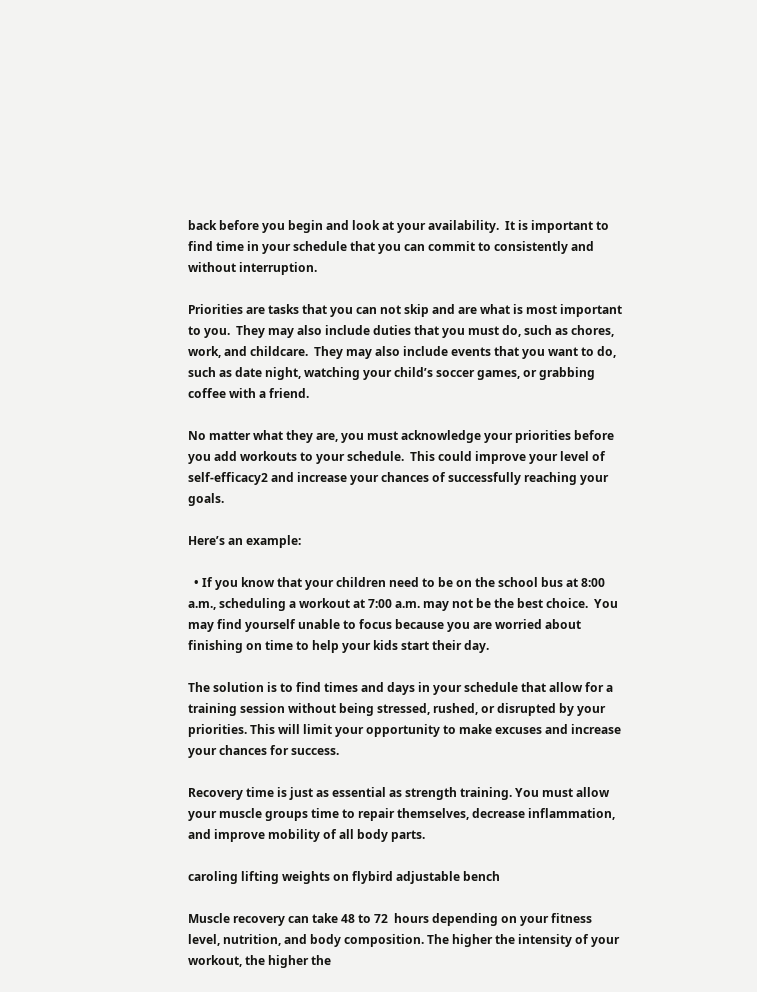back before you begin and look at your availability.  It is important to find time in your schedule that you can commit to consistently and without interruption.

Priorities are tasks that you can not skip and are what is most important to you.  They may also include duties that you must do, such as chores, work, and childcare.  They may also include events that you want to do, such as date night, watching your child’s soccer games, or grabbing coffee with a friend.

No matter what they are, you must acknowledge your priorities before you add workouts to your schedule.  This could improve your level of self-efficacy2 and increase your chances of successfully reaching your goals.

Here’s an example:

  • If you know that your children need to be on the school bus at 8:00 a.m., scheduling a workout at 7:00 a.m. may not be the best choice.  You may find yourself unable to focus because you are worried about finishing on time to help your kids start their day.

The solution is to find times and days in your schedule that allow for a training session without being stressed, rushed, or disrupted by your priorities. This will limit your opportunity to make excuses and increase your chances for success.

Recovery time is just as essential as strength training. You must allow your muscle groups time to repair themselves, decrease inflammation, and improve mobility of all body parts.

caroling lifting weights on flybird adjustable bench

Muscle recovery can take 48 to 72  hours depending on your fitness level, nutrition, and body composition. The higher the intensity of your workout, the higher the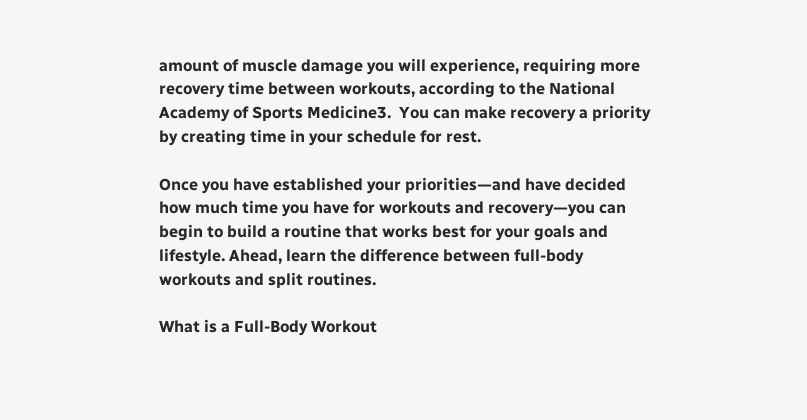amount of muscle damage you will experience, requiring more recovery time between workouts, according to the National Academy of Sports Medicine3.  You can make recovery a priority by creating time in your schedule for rest.

Once you have established your priorities—and have decided how much time you have for workouts and recovery—you can begin to build a routine that works best for your goals and lifestyle. Ahead, learn the difference between full-body workouts and split routines.

What is a Full-Body Workout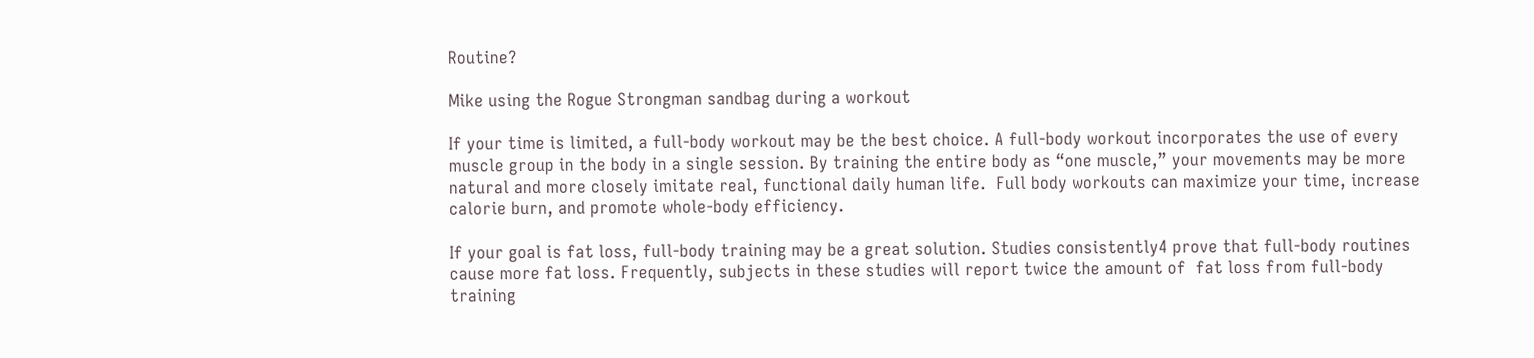Routine?

Mike using the Rogue Strongman sandbag during a workout

If your time is limited, a full-body workout may be the best choice. A full-body workout incorporates the use of every muscle group in the body in a single session. By training the entire body as “one muscle,” your movements may be more natural and more closely imitate real, functional daily human life.  Full body workouts can maximize your time, increase calorie burn, and promote whole-body efficiency.

If your goal is fat loss, full-body training may be a great solution. Studies consistently4 prove that full-body routines cause more fat loss. Frequently, subjects in these studies will report twice the amount of  fat loss from full-body training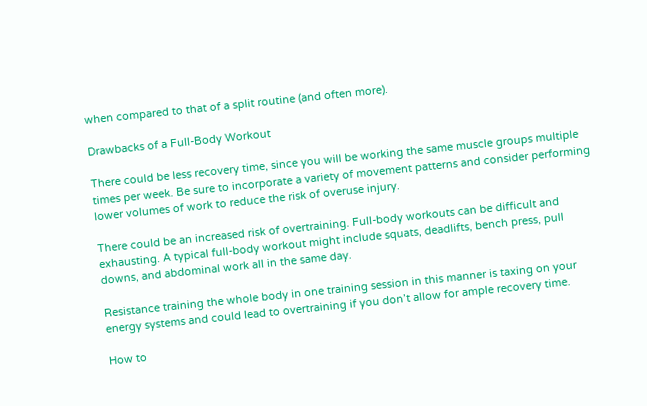when compared to that of a split routine (and often more).

Drawbacks of a Full-Body Workout

There could be less recovery time, since you will be working the same muscle groups multiple times per week. Be sure to incorporate a variety of movement patterns and consider performing lower volumes of work to reduce the risk of overuse injury.

There could be an increased risk of overtraining. Full-body workouts can be difficult and exhausting. A typical full-body workout might include squats, deadlifts, bench press, pull downs, and abdominal work all in the same day.

Resistance training the whole body in one training session in this manner is taxing on your energy systems and could lead to overtraining if you don’t allow for ample recovery time.

How to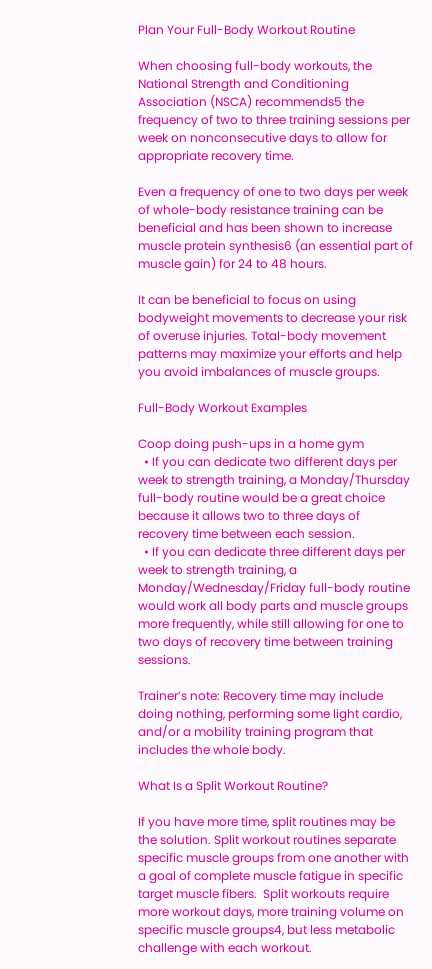Plan Your Full-Body Workout Routine

When choosing full-body workouts, the National Strength and Conditioning Association (NSCA) recommends5 the frequency of two to three training sessions per week on nonconsecutive days to allow for appropriate recovery time.

Even a frequency of one to two days per week of whole-body resistance training can be beneficial and has been shown to increase muscle protein synthesis6 (an essential part of muscle gain) for 24 to 48 hours.

It can be beneficial to focus on using bodyweight movements to decrease your risk of overuse injuries. Total-body movement patterns may maximize your efforts and help you avoid imbalances of muscle groups.

Full-Body Workout Examples

Coop doing push-ups in a home gym
  • If you can dedicate two different days per week to strength training, a Monday/Thursday full-body routine would be a great choice because it allows two to three days of recovery time between each session.
  • If you can dedicate three different days per week to strength training, a Monday/Wednesday/Friday full-body routine would work all body parts and muscle groups more frequently, while still allowing for one to two days of recovery time between training sessions.

Trainer’s note: Recovery time may include doing nothing, performing some light cardio, and/or a mobility training program that includes the whole body.

What Is a Split Workout Routine?

If you have more time, split routines may be the solution. Split workout routines separate specific muscle groups from one another with a goal of complete muscle fatigue in specific target muscle fibers.  Split workouts require more workout days, more training volume on specific muscle groups4, but less metabolic challenge with each workout.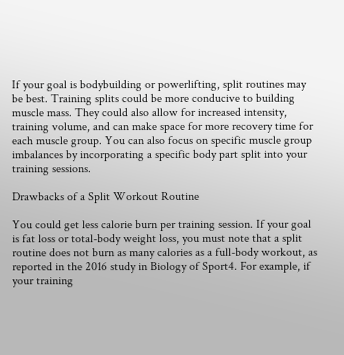If your goal is bodybuilding or powerlifting, split routines may be best. Training splits could be more conducive to building muscle mass. They could also allow for increased intensity, training volume, and can make space for more recovery time for each muscle group. You can also focus on specific muscle group imbalances by incorporating a specific body part split into your training sessions.

Drawbacks of a Split Workout Routine

You could get less calorie burn per training session. If your goal is fat loss or total-body weight loss, you must note that a split routine does not burn as many calories as a full-body workout, as reported in the 2016 study in Biology of Sport4. For example, if your training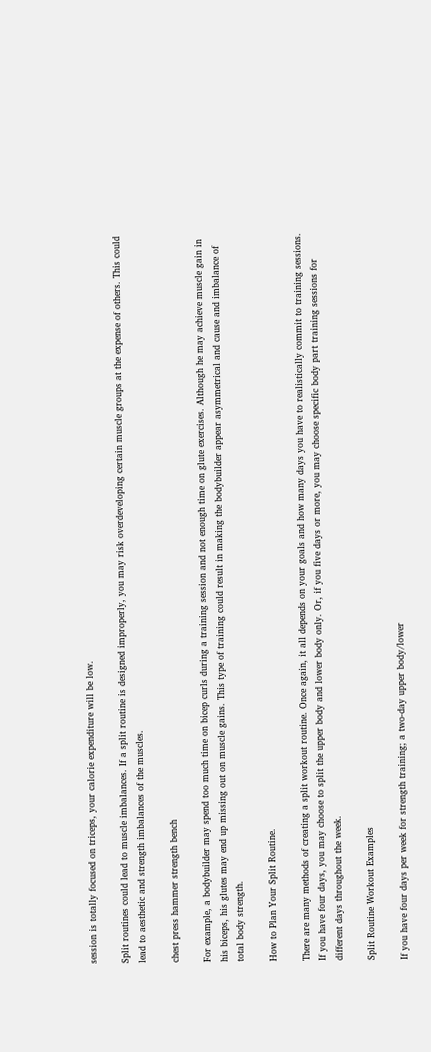session is totally focused on triceps, your calorie expenditure will be low.

Split routines could lead to muscle imbalances. If a split routine is designed improperly, you may risk overdeveloping certain muscle groups at the expense of others. This could lead to aesthetic and strength imbalances of the muscles.

chest press hammer strength bench

For example, a bodybuilder may spend too much time on bicep curls during a training session and not enough time on glute exercises. Although he may achieve muscle gain in his biceps, his glutes may end up missing out on muscle gains. This type of training could result in making the bodybuilder appear asymmetrical and cause and imbalance of total body strength.

How to Plan Your Split Routine.

There are many methods of creating a split workout routine. Once again, it all depends on your goals and how many days you have to realistically commit to training sessions. If you have four days, you may choose to split the upper body and lower body only. Or, if you five days or more, you may choose specific body part training sessions for different days throughout the week.

Split Routine Workout Examples

If you have four days per week for strength training; a two-day upper body/lower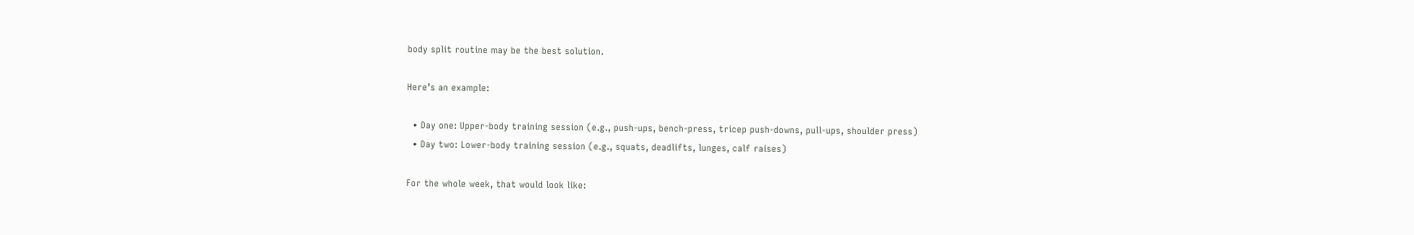body split routine may be the best solution.

Here’s an example:

  • Day one: Upper-body training session (e.g., push-ups, bench-press, tricep push-downs, pull-ups, shoulder press)
  • Day two: Lower-body training session (e.g., squats, deadlifts, lunges, calf raises)

For the whole week, that would look like: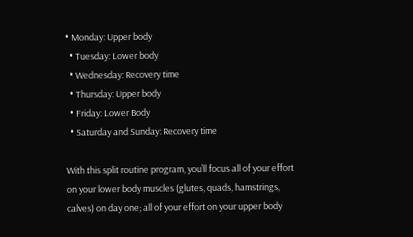• Monday: Upper body
  • Tuesday: Lower body
  • Wednesday: Recovery time
  • Thursday: Upper body
  • Friday: Lower Body
  • Saturday and Sunday: Recovery time

With this split routine program, you’ll focus all of your effort on your lower body muscles (glutes, quads, hamstrings, calves) on day one; all of your effort on your upper body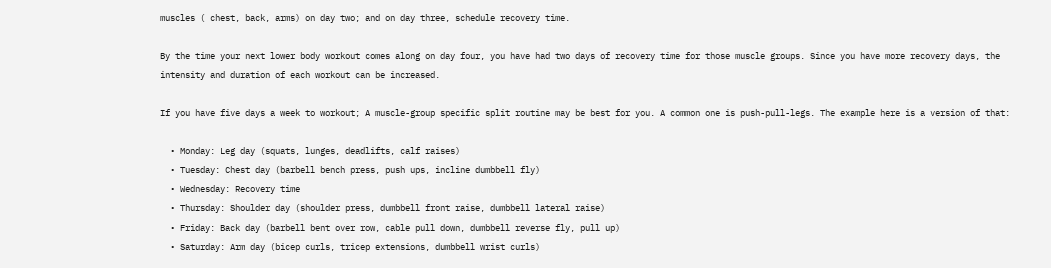muscles ( chest, back, arms) on day two; and on day three, schedule recovery time.

By the time your next lower body workout comes along on day four, you have had two days of recovery time for those muscle groups. Since you have more recovery days, the intensity and duration of each workout can be increased.

If you have five days a week to workout; A muscle-group specific split routine may be best for you. A common one is push-pull-legs. The example here is a version of that:

  • Monday: Leg day (squats, lunges, deadlifts, calf raises)
  • Tuesday: Chest day (barbell bench press, push ups, incline dumbbell fly)
  • Wednesday: Recovery time
  • Thursday: Shoulder day (shoulder press, dumbbell front raise, dumbbell lateral raise)
  • Friday: Back day (barbell bent over row, cable pull down, dumbbell reverse fly, pull up)
  • Saturday: Arm day (bicep curls, tricep extensions, dumbbell wrist curls)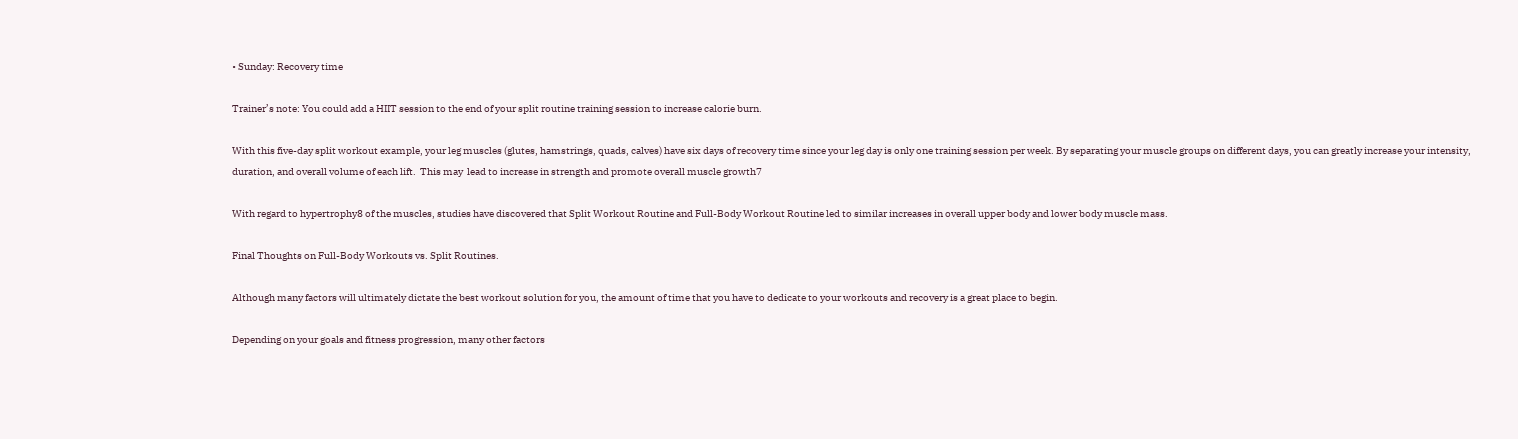• Sunday: Recovery time

Trainer’s note: You could add a HIIT session to the end of your split routine training session to increase calorie burn.

With this five-day split workout example, your leg muscles (glutes, hamstrings, quads, calves) have six days of recovery time since your leg day is only one training session per week. By separating your muscle groups on different days, you can greatly increase your intensity, duration, and overall volume of each lift.  This may  lead to increase in strength and promote overall muscle growth7

With regard to hypertrophy8 of the muscles, studies have discovered that Split Workout Routine and Full-Body Workout Routine led to similar increases in overall upper body and lower body muscle mass.

Final Thoughts on Full-Body Workouts vs. Split Routines.

Although many factors will ultimately dictate the best workout solution for you, the amount of time that you have to dedicate to your workouts and recovery is a great place to begin.

Depending on your goals and fitness progression, many other factors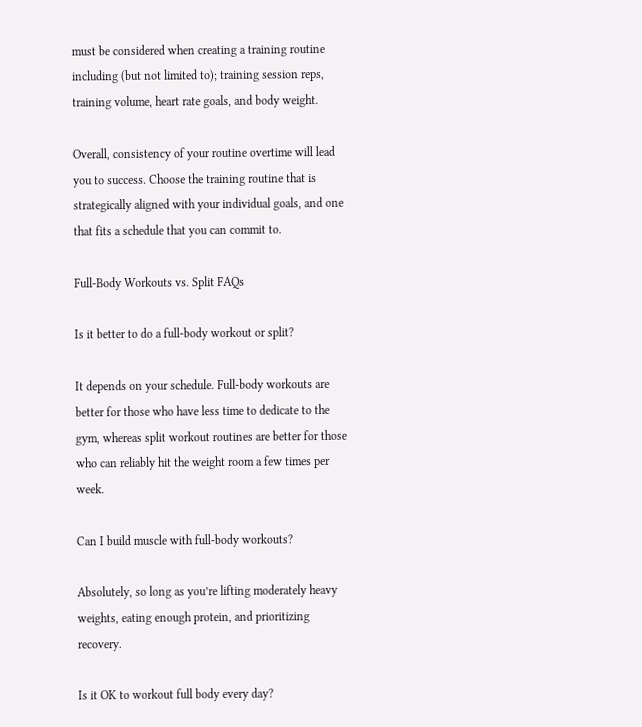must be considered when creating a training routine including (but not limited to); training session reps, training volume, heart rate goals, and body weight.

Overall, consistency of your routine overtime will lead you to success. Choose the training routine that is strategically aligned with your individual goals, and one that fits a schedule that you can commit to.

Full-Body Workouts vs. Split FAQs

Is it better to do a full-body workout or split?

It depends on your schedule. Full-body workouts are better for those who have less time to dedicate to the gym, whereas split workout routines are better for those who can reliably hit the weight room a few times per week.

Can I build muscle with full-body workouts?

Absolutely, so long as you’re lifting moderately heavy weights, eating enough protein, and prioritizing recovery.

Is it OK to workout full body every day?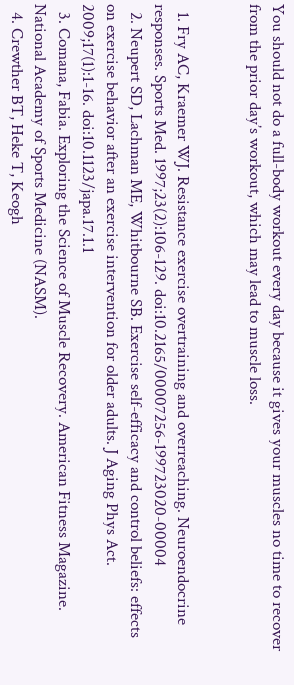You should not do a full-body workout every day because it gives your muscles no time to recover from the prior day’s workout, which may lead to muscle loss.


  1. Fry AC, Kraemer WJ. Resistance exercise overtraining and overreaching. Neuroendocrine responses. Sports Med. 1997;23(2):106-129. doi:10.2165/00007256-199723020-00004
  2. Neupert SD, Lachman ME, Whitbourne SB. Exercise self-efficacy and control beliefs: effects on exercise behavior after an exercise intervention for older adults. J Aging Phys Act. 2009;17(1):1-16. doi:10.1123/japa.17.1.1
  3. Comana, Fabia. Exploring the Science of Muscle Recovery. American Fitness Magazine. National Academy of Sports Medicine (NASM).
  4. Crewther BT, Heke T, Keogh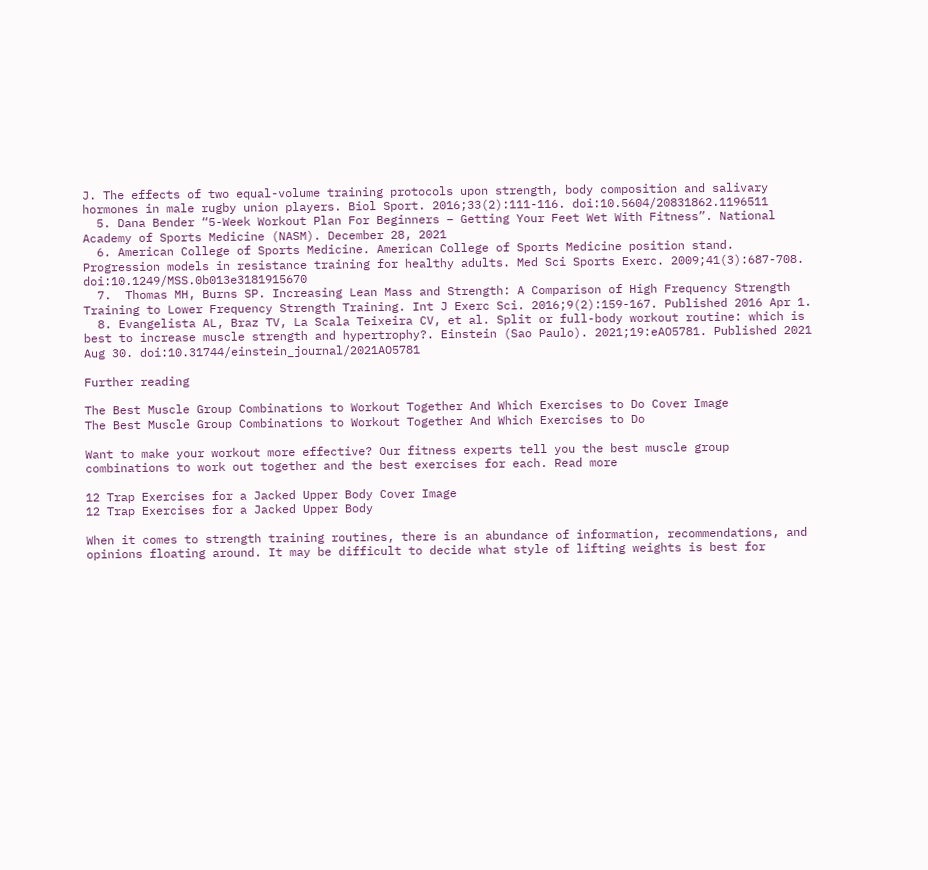J. The effects of two equal-volume training protocols upon strength, body composition and salivary hormones in male rugby union players. Biol Sport. 2016;33(2):111-116. doi:10.5604/20831862.1196511
  5. Dana Bender “5-Week Workout Plan For Beginners – Getting Your Feet Wet With Fitness”. National Academy of Sports Medicine (NASM). December 28, 2021
  6. American College of Sports Medicine. American College of Sports Medicine position stand. Progression models in resistance training for healthy adults. Med Sci Sports Exerc. 2009;41(3):687-708. doi:10.1249/MSS.0b013e3181915670
  7.  Thomas MH, Burns SP. Increasing Lean Mass and Strength: A Comparison of High Frequency Strength Training to Lower Frequency Strength Training. Int J Exerc Sci. 2016;9(2):159-167. Published 2016 Apr 1.
  8. Evangelista AL, Braz TV, La Scala Teixeira CV, et al. Split or full-body workout routine: which is best to increase muscle strength and hypertrophy?. Einstein (Sao Paulo). 2021;19:eAO5781. Published 2021 Aug 30. doi:10.31744/einstein_journal/2021AO5781

Further reading

The Best Muscle Group Combinations to Workout Together And Which Exercises to Do Cover Image
The Best Muscle Group Combinations to Workout Together And Which Exercises to Do

Want to make your workout more effective? Our fitness experts tell you the best muscle group combinations to work out together and the best exercises for each. Read more

12 Trap Exercises for a Jacked Upper Body Cover Image
12 Trap Exercises for a Jacked Upper Body

When it comes to strength training routines, there is an abundance of information, recommendations, and opinions floating around. It may be difficult to decide what style of lifting weights is best for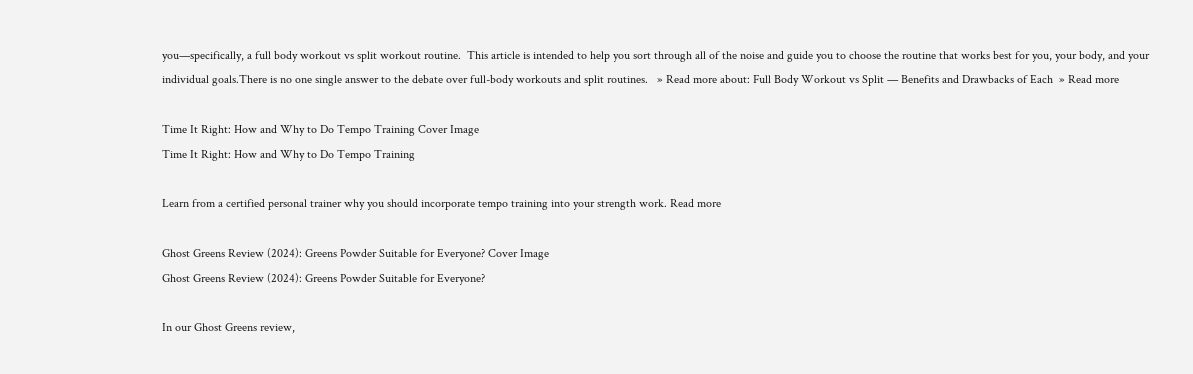you—specifically, a full body workout vs split workout routine.  This article is intended to help you sort through all of the noise and guide you to choose the routine that works best for you, your body, and your individual goals.There is no one single answer to the debate over full-body workouts and split routines.   » Read more about: Full Body Workout vs Split — Benefits and Drawbacks of Each  » Read more

Time It Right: How and Why to Do Tempo Training Cover Image
Time It Right: How and Why to Do Tempo Training

Learn from a certified personal trainer why you should incorporate tempo training into your strength work. Read more

Ghost Greens Review (2024): Greens Powder Suitable for Everyone? Cover Image
Ghost Greens Review (2024): Greens Powder Suitable for Everyone?

In our Ghost Greens review,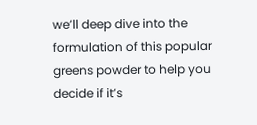we’ll deep dive into the formulation of this popular greens powder to help you decide if it’s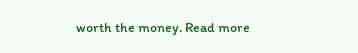worth the money. Read more